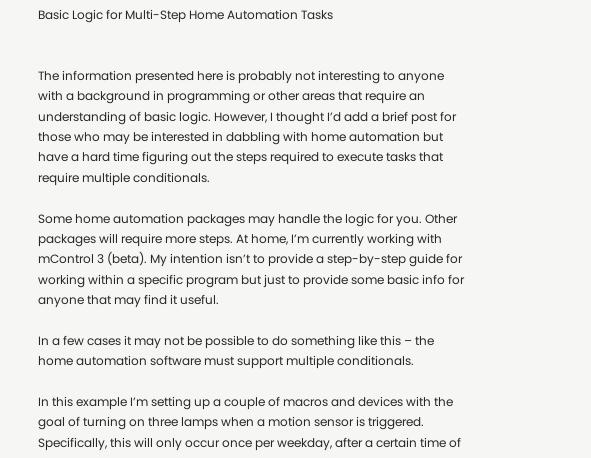Basic Logic for Multi-Step Home Automation Tasks


The information presented here is probably not interesting to anyone with a background in programming or other areas that require an understanding of basic logic. However, I thought I’d add a brief post for those who may be interested in dabbling with home automation but have a hard time figuring out the steps required to execute tasks that require multiple conditionals.

Some home automation packages may handle the logic for you. Other packages will require more steps. At home, I’m currently working with mControl 3 (beta). My intention isn’t to provide a step-by-step guide for working within a specific program but just to provide some basic info for anyone that may find it useful.

In a few cases it may not be possible to do something like this – the home automation software must support multiple conditionals.

In this example I’m setting up a couple of macros and devices with the goal of turning on three lamps when a motion sensor is triggered. Specifically, this will only occur once per weekday, after a certain time of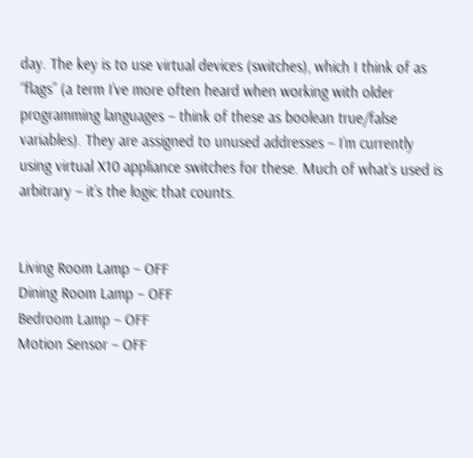day. The key is to use virtual devices (switches), which I think of as “flags” (a term I’ve more often heard when working with older programming languages – think of these as boolean true/false variables). They are assigned to unused addresses – I’m currently using virtual X10 appliance switches for these. Much of what’s used is arbitrary – it’s the logic that counts.


Living Room Lamp – OFF
Dining Room Lamp – OFF
Bedroom Lamp – OFF
Motion Sensor – OFF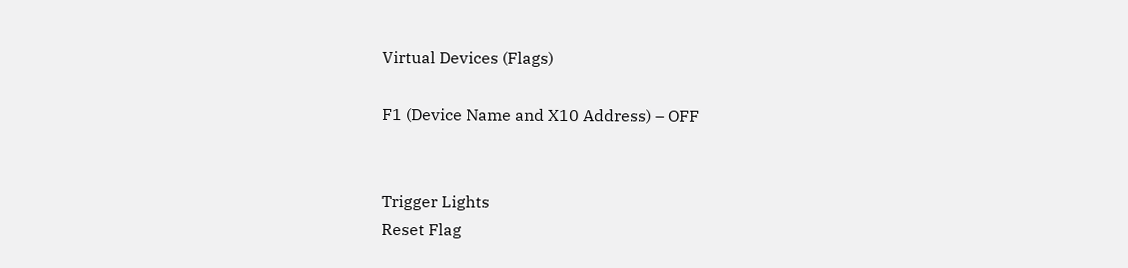Virtual Devices (Flags)

F1 (Device Name and X10 Address) – OFF


Trigger Lights
Reset Flag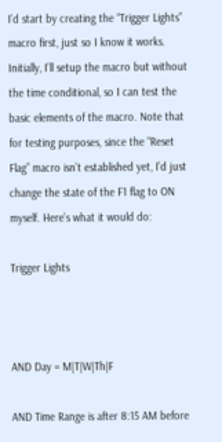I’d start by creating the “Trigger Lights” macro first, just so I know it works. Initially, I’ll setup the macro but without the time conditional, so I can test the basic elements of the macro. Note that for testing purposes, since the “Reset Flag” macro isn’t established yet, I’d just change the state of the F1 flag to ON myself. Here’s what it would do:

Trigger Lights



AND Day = M|T|W|Th|F

AND Time Range is after 8:15 AM before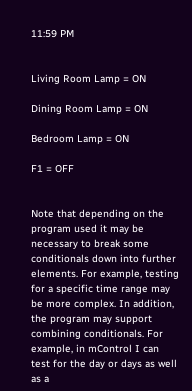11:59 PM


Living Room Lamp = ON

Dining Room Lamp = ON

Bedroom Lamp = ON

F1 = OFF


Note that depending on the program used it may be necessary to break some conditionals down into further elements. For example, testing for a specific time range may be more complex. In addition, the program may support combining conditionals. For example, in mControl I can test for the day or days as well as a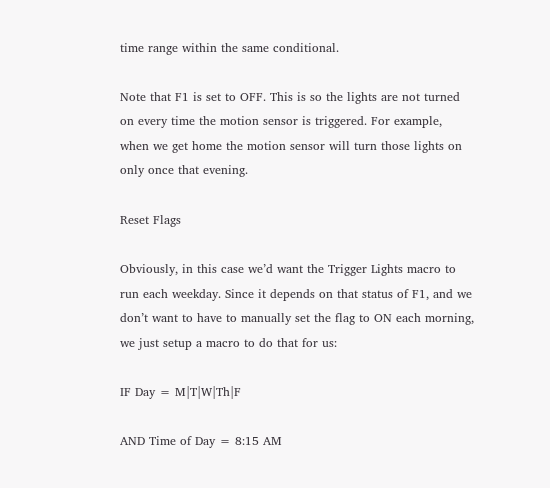time range within the same conditional.

Note that F1 is set to OFF. This is so the lights are not turned on every time the motion sensor is triggered. For example, when we get home the motion sensor will turn those lights on only once that evening.

Reset Flags

Obviously, in this case we’d want the Trigger Lights macro to run each weekday. Since it depends on that status of F1, and we don’t want to have to manually set the flag to ON each morning, we just setup a macro to do that for us:

IF Day = M|T|W|Th|F

AND Time of Day = 8:15 AM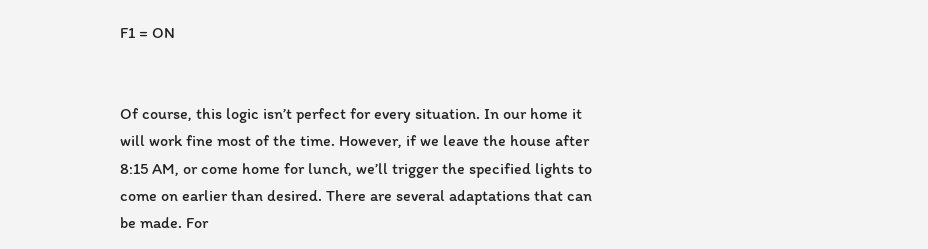F1 = ON


Of course, this logic isn’t perfect for every situation. In our home it will work fine most of the time. However, if we leave the house after 8:15 AM, or come home for lunch, we’ll trigger the specified lights to come on earlier than desired. There are several adaptations that can be made. For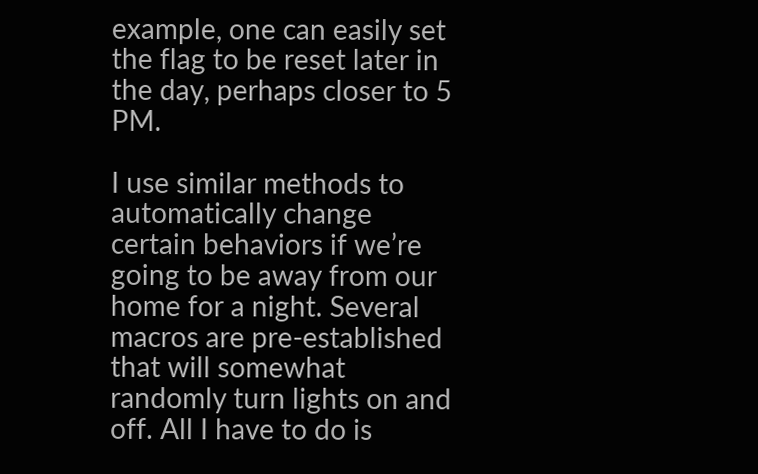example, one can easily set the flag to be reset later in the day, perhaps closer to 5 PM.

I use similar methods to automatically change certain behaviors if we’re going to be away from our home for a night. Several macros are pre-established that will somewhat randomly turn lights on and off. All I have to do is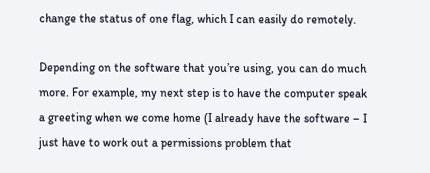change the status of one flag, which I can easily do remotely.

Depending on the software that you’re using, you can do much more. For example, my next step is to have the computer speak a greeting when we come home (I already have the software – I just have to work out a permissions problem that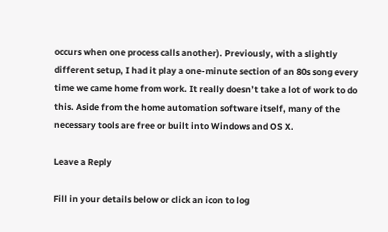occurs when one process calls another). Previously, with a slightly different setup, I had it play a one-minute section of an 80s song every time we came home from work. It really doesn’t take a lot of work to do this. Aside from the home automation software itself, many of the necessary tools are free or built into Windows and OS X.

Leave a Reply

Fill in your details below or click an icon to log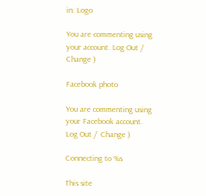in: Logo

You are commenting using your account. Log Out /  Change )

Facebook photo

You are commenting using your Facebook account. Log Out /  Change )

Connecting to %s

This site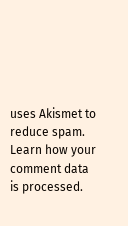uses Akismet to reduce spam. Learn how your comment data is processed.